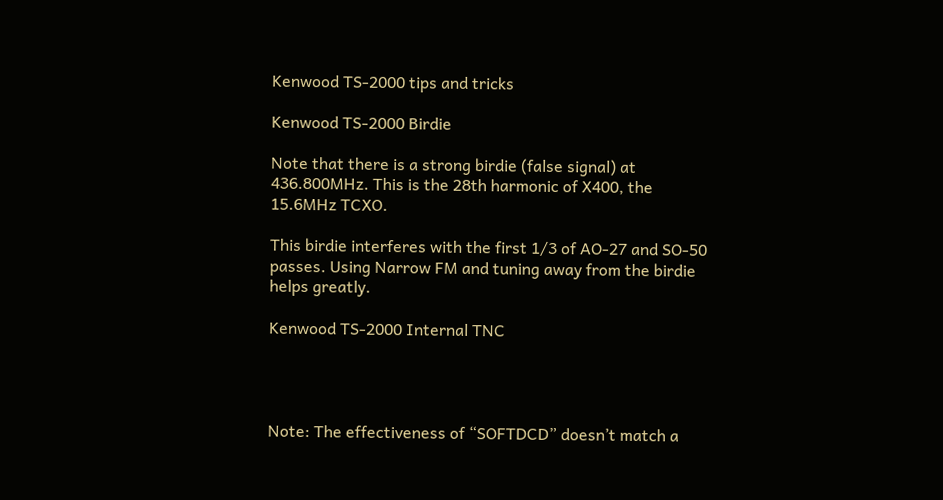Kenwood TS-2000 tips and tricks

Kenwood TS-2000 Birdie

Note that there is a strong birdie (false signal) at 436.800MHz. This is the 28th harmonic of X400, the 15.6MHz TCXO.

This birdie interferes with the first 1/3 of AO-27 and SO-50 passes. Using Narrow FM and tuning away from the birdie helps greatly.

Kenwood TS-2000 Internal TNC




Note: The effectiveness of “SOFTDCD” doesn’t match a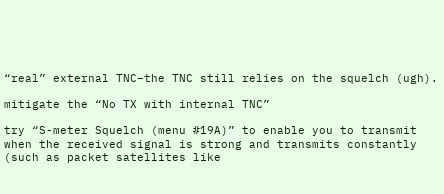“real” external TNC–the TNC still relies on the squelch (ugh).

mitigate the “No TX with internal TNC”

try “S-meter Squelch (menu #19A)” to enable you to transmit when the received signal is strong and transmits constantly (such as packet satellites like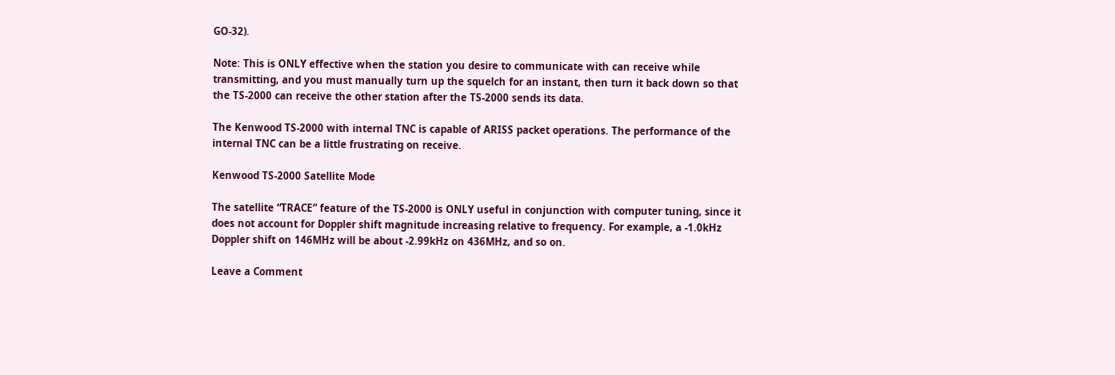GO-32).

Note: This is ONLY effective when the station you desire to communicate with can receive while transmitting, and you must manually turn up the squelch for an instant, then turn it back down so that the TS-2000 can receive the other station after the TS-2000 sends its data.

The Kenwood TS-2000 with internal TNC is capable of ARISS packet operations. The performance of the internal TNC can be a little frustrating on receive.

Kenwood TS-2000 Satellite Mode

The satellite “TRACE” feature of the TS-2000 is ONLY useful in conjunction with computer tuning, since it does not account for Doppler shift magnitude increasing relative to frequency. For example, a -1.0kHz Doppler shift on 146MHz will be about -2.99kHz on 436MHz, and so on.

Leave a Comment